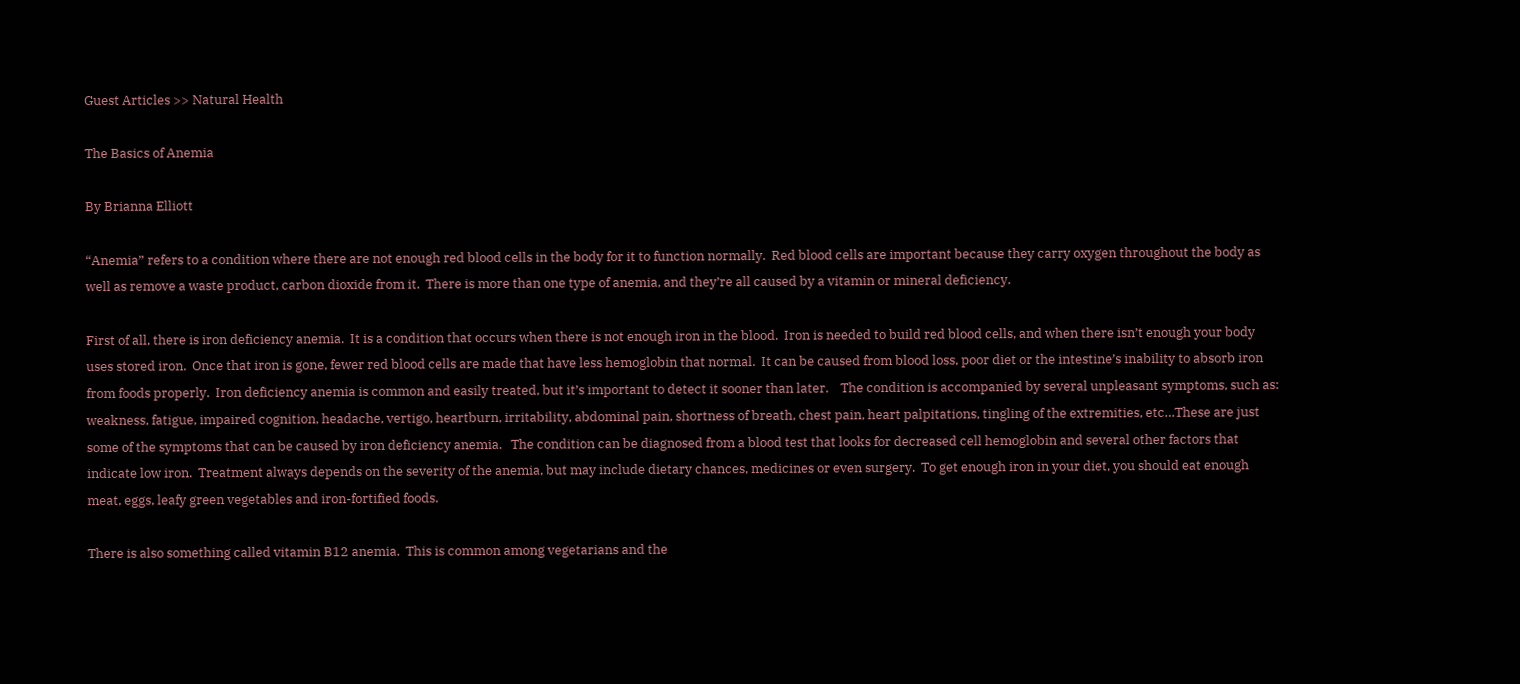Guest Articles >> Natural Health

The Basics of Anemia

By Brianna Elliott

“Anemia” refers to a condition where there are not enough red blood cells in the body for it to function normally.  Red blood cells are important because they carry oxygen throughout the body as well as remove a waste product, carbon dioxide from it.  There is more than one type of anemia, and they’re all caused by a vitamin or mineral deficiency.

First of all, there is iron deficiency anemia.  It is a condition that occurs when there is not enough iron in the blood.  Iron is needed to build red blood cells, and when there isn’t enough your body uses stored iron.  Once that iron is gone, fewer red blood cells are made that have less hemoglobin that normal.  It can be caused from blood loss, poor diet or the intestine’s inability to absorb iron from foods properly.  Iron deficiency anemia is common and easily treated, but it’s important to detect it sooner than later.    The condition is accompanied by several unpleasant symptoms, such as: weakness, fatigue, impaired cognition, headache, vertigo, heartburn, irritability, abdominal pain, shortness of breath, chest pain, heart palpitations, tingling of the extremities, etc…These are just some of the symptoms that can be caused by iron deficiency anemia.   The condition can be diagnosed from a blood test that looks for decreased cell hemoglobin and several other factors that indicate low iron.  Treatment always depends on the severity of the anemia, but may include dietary chances, medicines or even surgery.  To get enough iron in your diet, you should eat enough meat, eggs, leafy green vegetables and iron-fortified foods.

There is also something called vitamin B12 anemia.  This is common among vegetarians and the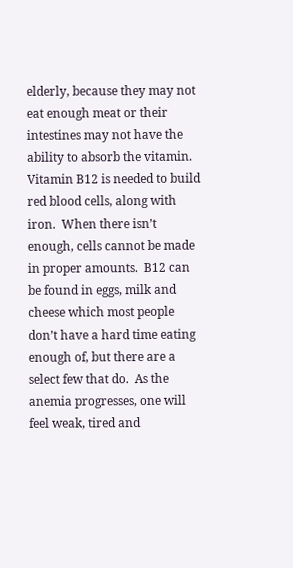elderly, because they may not eat enough meat or their intestines may not have the ability to absorb the vitamin.  Vitamin B12 is needed to build red blood cells, along with iron.  When there isn’t enough, cells cannot be made in proper amounts.  B12 can be found in eggs, milk and cheese which most people don’t have a hard time eating enough of, but there are a select few that do.  As the anemia progresses, one will feel weak, tired and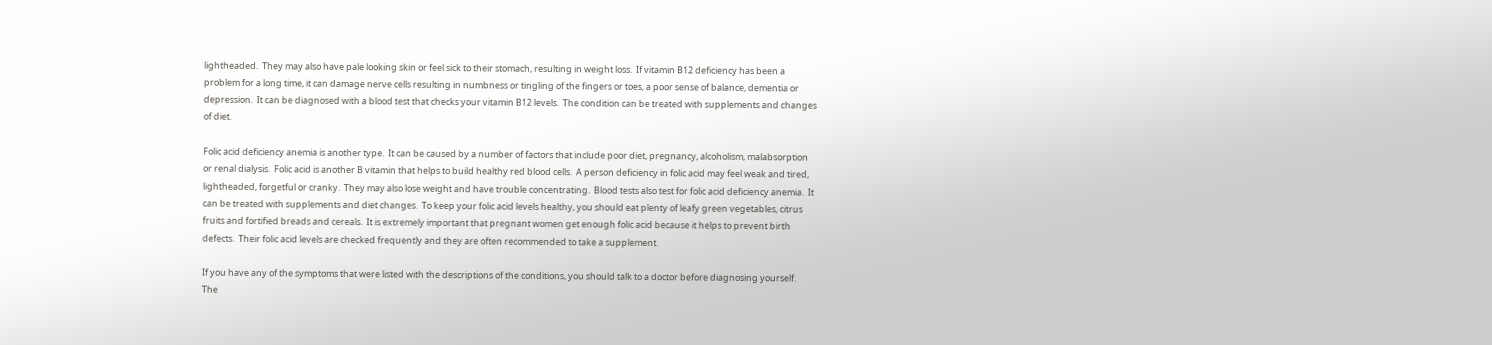lightheaded.  They may also have pale looking skin or feel sick to their stomach, resulting in weight loss.  If vitamin B12 deficiency has been a problem for a long time, it can damage nerve cells resulting in numbness or tingling of the fingers or toes, a poor sense of balance, dementia or depression.  It can be diagnosed with a blood test that checks your vitamin B12 levels.  The condition can be treated with supplements and changes of diet.

Folic acid deficiency anemia is another type.  It can be caused by a number of factors that include poor diet, pregnancy, alcoholism, malabsorption or renal dialysis.  Folic acid is another B vitamin that helps to build healthy red blood cells.  A person deficiency in folic acid may feel weak and tired, lightheaded, forgetful or cranky.  They may also lose weight and have trouble concentrating.  Blood tests also test for folic acid deficiency anemia.  It can be treated with supplements and diet changes.  To keep your folic acid levels healthy, you should eat plenty of leafy green vegetables, citrus fruits and fortified breads and cereals.  It is extremely important that pregnant women get enough folic acid because it helps to prevent birth defects.  Their folic acid levels are checked frequently and they are often recommended to take a supplement.

If you have any of the symptoms that were listed with the descriptions of the conditions, you should talk to a doctor before diagnosing yourself.  The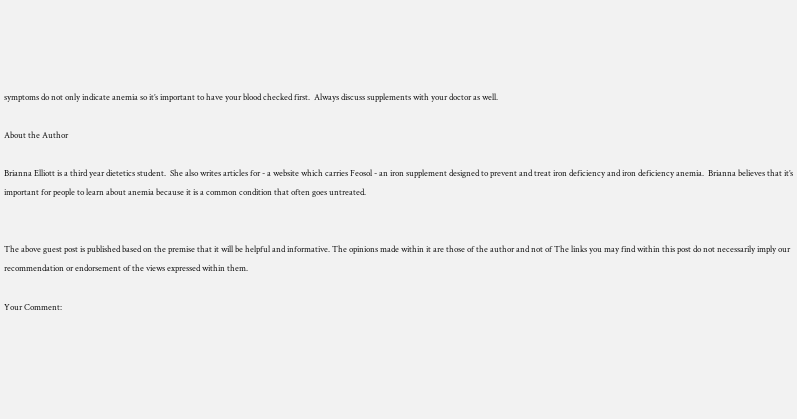symptoms do not only indicate anemia so it’s important to have your blood checked first.  Always discuss supplements with your doctor as well.

About the Author

Brianna Elliott is a third year dietetics student.  She also writes articles for - a website which carries Feosol - an iron supplement designed to prevent and treat iron deficiency and iron deficiency anemia.  Brianna believes that it’s important for people to learn about anemia because it is a common condition that often goes untreated.


The above guest post is published based on the premise that it will be helpful and informative. The opinions made within it are those of the author and not of The links you may find within this post do not necessarily imply our recommendation or endorsement of the views expressed within them.

Your Comment: